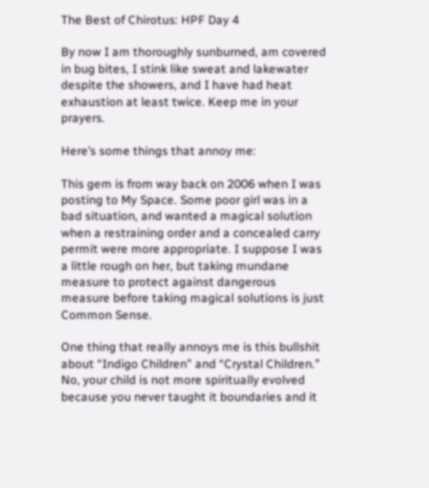The Best of Chirotus: HPF Day 4

By now I am thoroughly sunburned, am covered in bug bites, I stink like sweat and lakewater despite the showers, and I have had heat exhaustion at least twice. Keep me in your prayers.

Here’s some things that annoy me:

This gem is from way back on 2006 when I was posting to My Space. Some poor girl was in a bad situation, and wanted a magical solution when a restraining order and a concealed carry permit were more appropriate. I suppose I was a little rough on her, but taking mundane measure to protect against dangerous measure before taking magical solutions is just Common Sense.

One thing that really annoys me is this bullshit about “Indigo Children” and “Crystal Children.” No, your child is not more spiritually evolved because you never taught it boundaries and it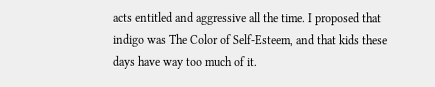acts entitled and aggressive all the time. I proposed that indigo was The Color of Self-Esteem, and that kids these days have way too much of it.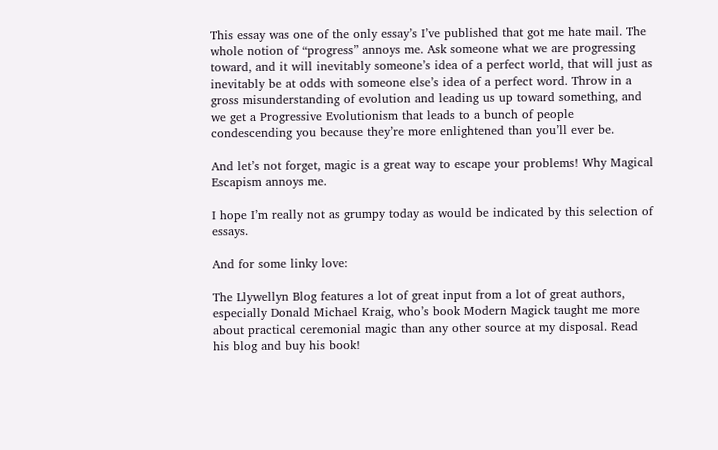This essay was one of the only essay’s I’ve published that got me hate mail. The whole notion of “progress” annoys me. Ask someone what we are progressing toward, and it will inevitably someone’s idea of a perfect world, that will just as inevitably be at odds with someone else’s idea of a perfect word. Throw in a gross misunderstanding of evolution and leading us up toward something, and we get a Progressive Evolutionism that leads to a bunch of people condescending you because they’re more enlightened than you’ll ever be.

And let’s not forget, magic is a great way to escape your problems! Why Magical Escapism annoys me.

I hope I’m really not as grumpy today as would be indicated by this selection of essays.

And for some linky love:

The Llywellyn Blog features a lot of great input from a lot of great authors, especially Donald Michael Kraig, who’s book Modern Magick taught me more about practical ceremonial magic than any other source at my disposal. Read his blog and buy his book!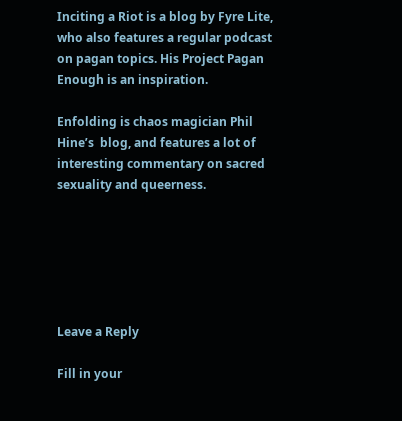Inciting a Riot is a blog by Fyre Lite, who also features a regular podcast on pagan topics. His Project Pagan Enough is an inspiration.

Enfolding is chaos magician Phil Hine’s  blog, and features a lot of interesting commentary on sacred sexuality and queerness.






Leave a Reply

Fill in your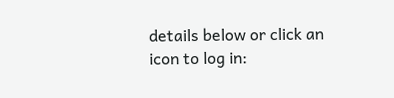details below or click an icon to log in: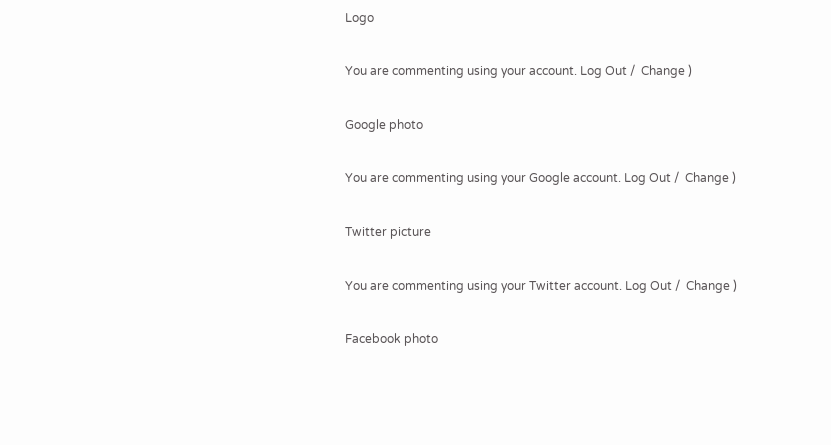Logo

You are commenting using your account. Log Out /  Change )

Google photo

You are commenting using your Google account. Log Out /  Change )

Twitter picture

You are commenting using your Twitter account. Log Out /  Change )

Facebook photo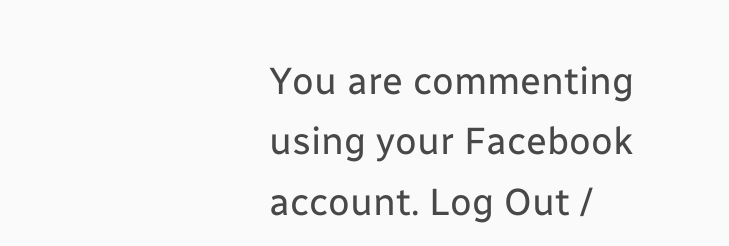You are commenting using your Facebook account. Log Out /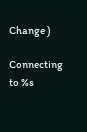Change )

Connecting to %s